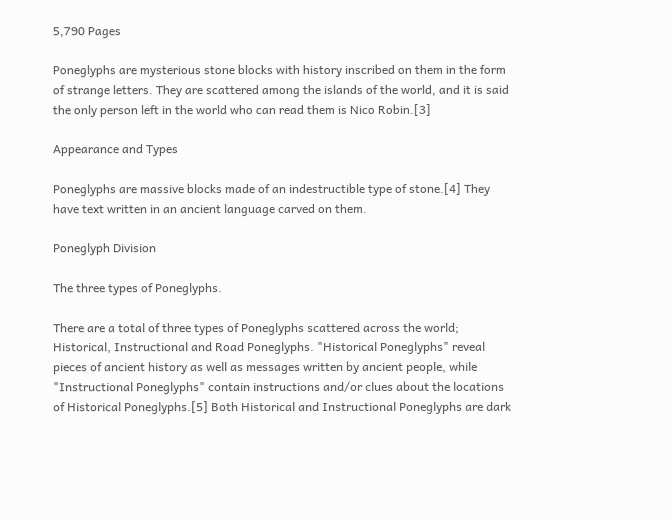5,790 Pages

Poneglyphs are mysterious stone blocks with history inscribed on them in the form of strange letters. They are scattered among the islands of the world, and it is said the only person left in the world who can read them is Nico Robin.[3]

Appearance and Types

Poneglyphs are massive blocks made of an indestructible type of stone.[4] They have text written in an ancient language carved on them.

Poneglyph Division

The three types of Poneglyphs.

There are a total of three types of Poneglyphs scattered across the world; Historical, Instructional and Road Poneglyphs. "Historical Poneglyphs" reveal pieces of ancient history as well as messages written by ancient people, while "Instructional Poneglyphs" contain instructions and/or clues about the locations of Historical Poneglyphs.[5] Both Historical and Instructional Poneglyphs are dark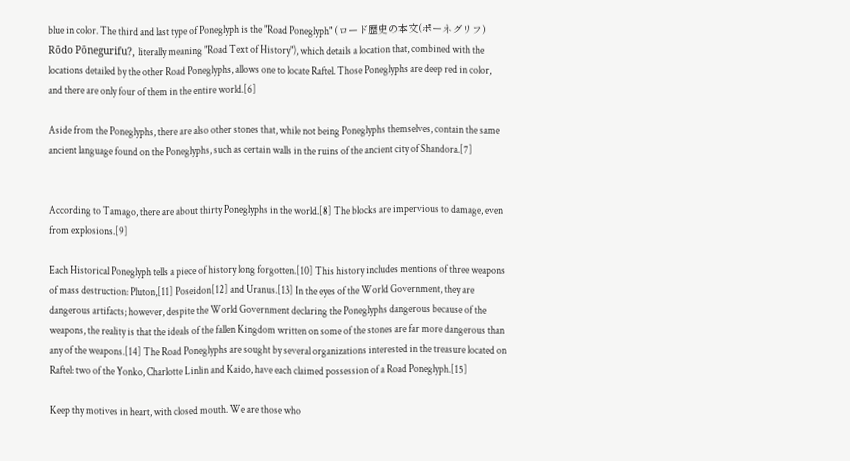blue in color. The third and last type of Poneglyph is the "Road Poneglyph" (ロード歴史の本文(ポーネグリフ) Rōdo Pōnegurifu?, literally meaning "Road Text of History"), which details a location that, combined with the locations detailed by the other Road Poneglyphs, allows one to locate Raftel. Those Poneglyphs are deep red in color, and there are only four of them in the entire world.[6]

Aside from the Poneglyphs, there are also other stones that, while not being Poneglyphs themselves, contain the same ancient language found on the Poneglyphs, such as certain walls in the ruins of the ancient city of Shandora.[7]


According to Tamago, there are about thirty Poneglyphs in the world.[8] The blocks are impervious to damage, even from explosions.[9]

Each Historical Poneglyph tells a piece of history long forgotten.[10] This history includes mentions of three weapons of mass destruction: Pluton,[11] Poseidon[12] and Uranus.[13] In the eyes of the World Government, they are dangerous artifacts; however, despite the World Government declaring the Poneglyphs dangerous because of the weapons, the reality is that the ideals of the fallen Kingdom written on some of the stones are far more dangerous than any of the weapons.[14] The Road Poneglyphs are sought by several organizations interested in the treasure located on Raftel: two of the Yonko, Charlotte Linlin and Kaido, have each claimed possession of a Road Poneglyph.[15]

Keep thy motives in heart, with closed mouth. We are those who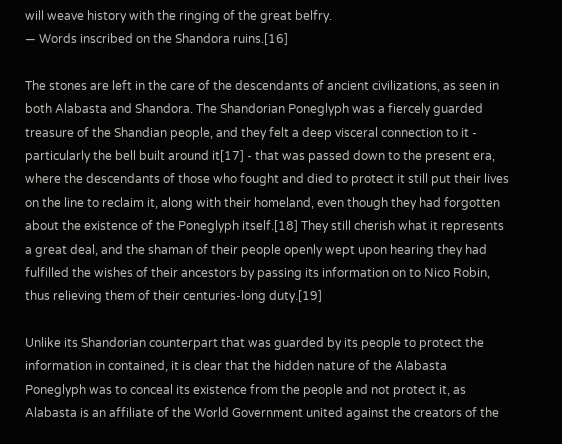will weave history with the ringing of the great belfry.
— Words inscribed on the Shandora ruins.[16]

The stones are left in the care of the descendants of ancient civilizations, as seen in both Alabasta and Shandora. The Shandorian Poneglyph was a fiercely guarded treasure of the Shandian people, and they felt a deep visceral connection to it - particularly the bell built around it[17] - that was passed down to the present era, where the descendants of those who fought and died to protect it still put their lives on the line to reclaim it, along with their homeland, even though they had forgotten about the existence of the Poneglyph itself.[18] They still cherish what it represents a great deal, and the shaman of their people openly wept upon hearing they had fulfilled the wishes of their ancestors by passing its information on to Nico Robin, thus relieving them of their centuries-long duty.[19]

Unlike its Shandorian counterpart that was guarded by its people to protect the information in contained, it is clear that the hidden nature of the Alabasta Poneglyph was to conceal its existence from the people and not protect it, as Alabasta is an affiliate of the World Government united against the creators of the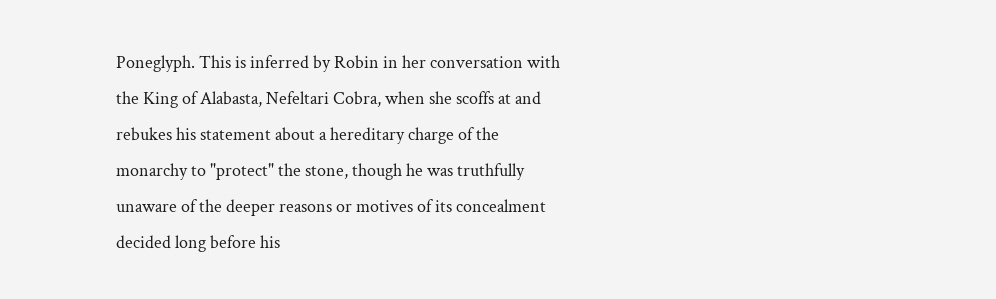Poneglyph. This is inferred by Robin in her conversation with the King of Alabasta, Nefeltari Cobra, when she scoffs at and rebukes his statement about a hereditary charge of the monarchy to "protect" the stone, though he was truthfully unaware of the deeper reasons or motives of its concealment decided long before his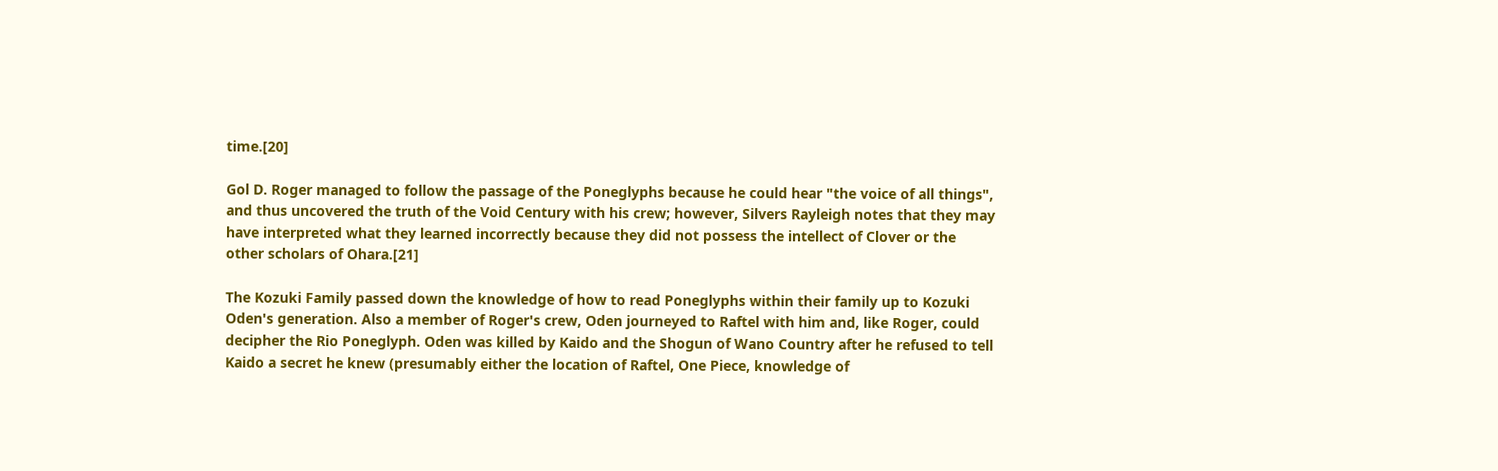time.[20]

Gol D. Roger managed to follow the passage of the Poneglyphs because he could hear "the voice of all things", and thus uncovered the truth of the Void Century with his crew; however, Silvers Rayleigh notes that they may have interpreted what they learned incorrectly because they did not possess the intellect of Clover or the other scholars of Ohara.[21]

The Kozuki Family passed down the knowledge of how to read Poneglyphs within their family up to Kozuki Oden's generation. Also a member of Roger's crew, Oden journeyed to Raftel with him and, like Roger, could decipher the Rio Poneglyph. Oden was killed by Kaido and the Shogun of Wano Country after he refused to tell Kaido a secret he knew (presumably either the location of Raftel, One Piece, knowledge of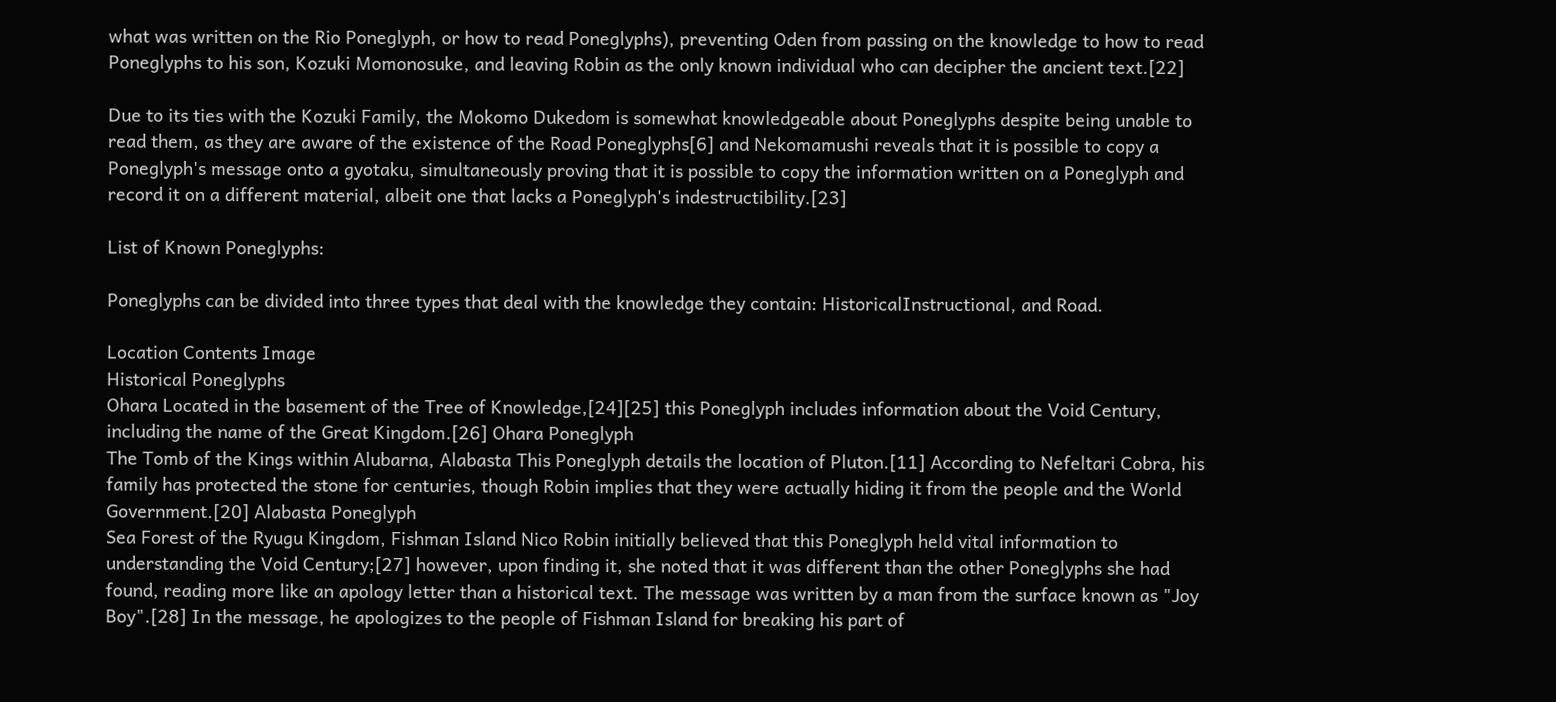what was written on the Rio Poneglyph, or how to read Poneglyphs), preventing Oden from passing on the knowledge to how to read Poneglyphs to his son, Kozuki Momonosuke, and leaving Robin as the only known individual who can decipher the ancient text.[22]

Due to its ties with the Kozuki Family, the Mokomo Dukedom is somewhat knowledgeable about Poneglyphs despite being unable to read them, as they are aware of the existence of the Road Poneglyphs[6] and Nekomamushi reveals that it is possible to copy a Poneglyph's message onto a gyotaku, simultaneously proving that it is possible to copy the information written on a Poneglyph and record it on a different material, albeit one that lacks a Poneglyph's indestructibility.[23]

List of Known Poneglyphs:

Poneglyphs can be divided into three types that deal with the knowledge they contain: HistoricalInstructional, and Road.

Location Contents Image
Historical Poneglyphs
Ohara Located in the basement of the Tree of Knowledge,[24][25] this Poneglyph includes information about the Void Century, including the name of the Great Kingdom.[26] Ohara Poneglyph
The Tomb of the Kings within Alubarna, Alabasta This Poneglyph details the location of Pluton.[11] According to Nefeltari Cobra, his family has protected the stone for centuries, though Robin implies that they were actually hiding it from the people and the World Government.[20] Alabasta Poneglyph
Sea Forest of the Ryugu Kingdom, Fishman Island Nico Robin initially believed that this Poneglyph held vital information to understanding the Void Century;[27] however, upon finding it, she noted that it was different than the other Poneglyphs she had found, reading more like an apology letter than a historical text. The message was written by a man from the surface known as "Joy Boy".[28] In the message, he apologizes to the people of Fishman Island for breaking his part of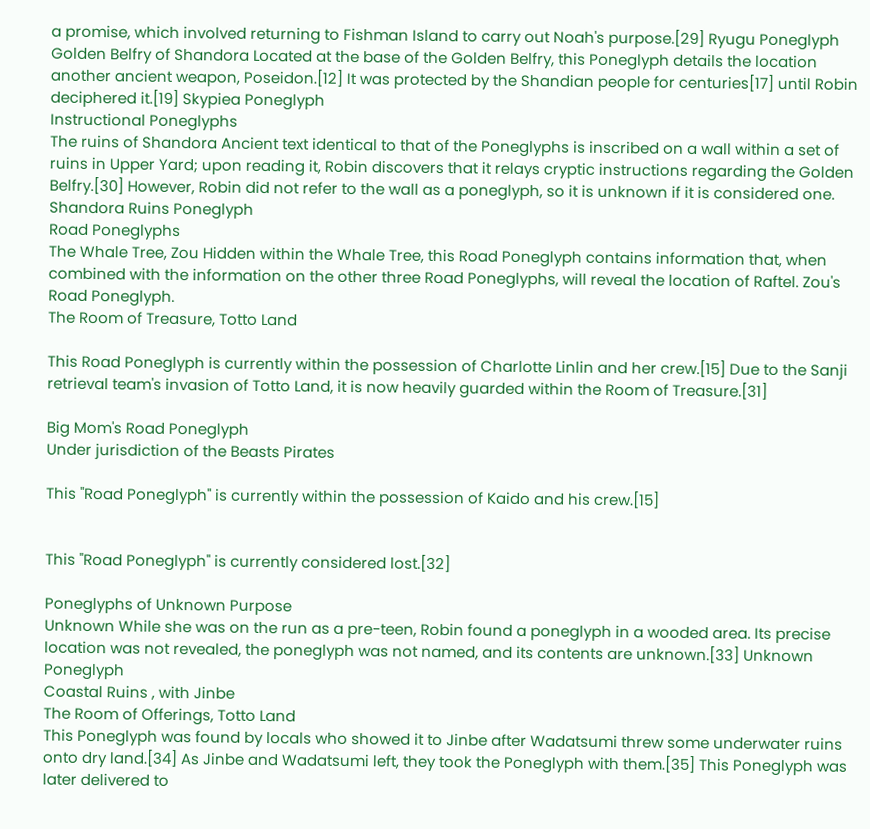a promise, which involved returning to Fishman Island to carry out Noah's purpose.[29] Ryugu Poneglyph
Golden Belfry of Shandora Located at the base of the Golden Belfry, this Poneglyph details the location another ancient weapon, Poseidon.[12] It was protected by the Shandian people for centuries[17] until Robin deciphered it.[19] Skypiea Poneglyph
Instructional Poneglyphs
The ruins of Shandora Ancient text identical to that of the Poneglyphs is inscribed on a wall within a set of ruins in Upper Yard; upon reading it, Robin discovers that it relays cryptic instructions regarding the Golden Belfry.[30] However, Robin did not refer to the wall as a poneglyph, so it is unknown if it is considered one. Shandora Ruins Poneglyph
Road Poneglyphs
The Whale Tree, Zou Hidden within the Whale Tree, this Road Poneglyph contains information that, when combined with the information on the other three Road Poneglyphs, will reveal the location of Raftel. Zou's Road Poneglyph.
The Room of Treasure, Totto Land

This Road Poneglyph is currently within the possession of Charlotte Linlin and her crew.[15] Due to the Sanji retrieval team's invasion of Totto Land, it is now heavily guarded within the Room of Treasure.[31]

Big Mom's Road Poneglyph
Under jurisdiction of the Beasts Pirates

This "Road Poneglyph" is currently within the possession of Kaido and his crew.[15]


This "Road Poneglyph" is currently considered lost.[32]

Poneglyphs of Unknown Purpose
Unknown While she was on the run as a pre-teen, Robin found a poneglyph in a wooded area. Its precise location was not revealed, the poneglyph was not named, and its contents are unknown.[33] Unknown Poneglyph
Coastal Ruins , with Jinbe
The Room of Offerings, Totto Land
This Poneglyph was found by locals who showed it to Jinbe after Wadatsumi threw some underwater ruins onto dry land.[34] As Jinbe and Wadatsumi left, they took the Poneglyph with them.[35] This Poneglyph was later delivered to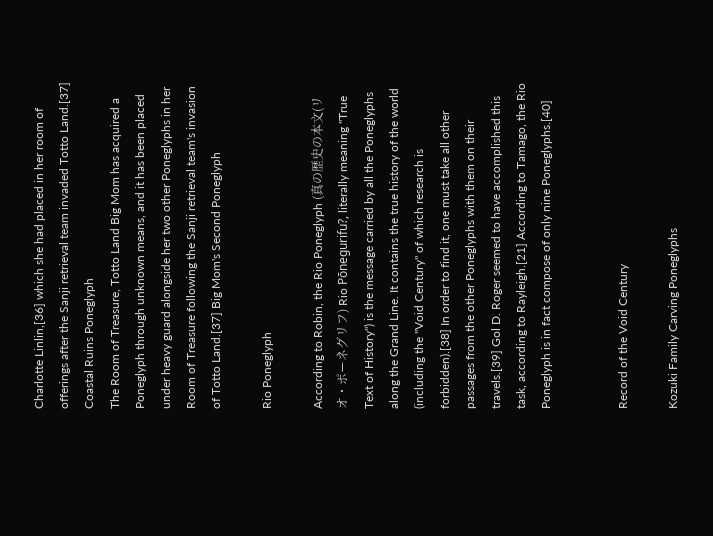Charlotte Linlin,[36] which she had placed in her room of offerings after the Sanji retrieval team invaded Totto Land.[37] Coastal Ruins Poneglyph
The Room of Treasure, Totto Land Big Mom has acquired a Poneglyph through unknown means, and it has been placed under heavy guard alongside her two other Poneglyphs in her Room of Treasure following the Sanji retrieval team's invasion of Totto Land.[37] Big Mom's Second Poneglyph

Rio Poneglyph

According to Robin, the Rio Poneglyph (真の歴史の本文(リオ・ポーネグリフ) Rio Pōnegurifu?, literally meaning "True Text of History") is the message carried by all the Poneglyphs along the Grand Line. It contains the true history of the world (including the "Void Century" of which research is forbidden).[38] In order to find it, one must take all other passages from the other Poneglyphs with them on their travels.[39] Gol D. Roger seemed to have accomplished this task, according to Rayleigh.[21] According to Tamago, the Rio Poneglyph is in fact compose of only nine Poneglyphs.[40]


Record of the Void Century

Kozuki Family Carving Poneglyphs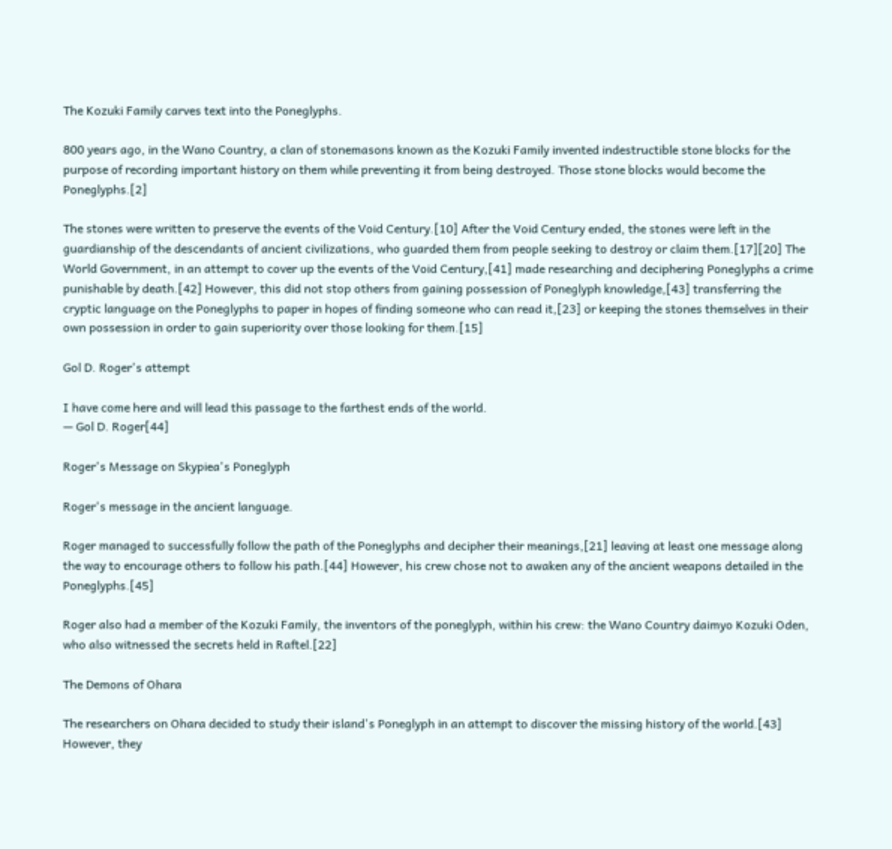The Kozuki Family carves text into the Poneglyphs.

800 years ago, in the Wano Country, a clan of stonemasons known as the Kozuki Family invented indestructible stone blocks for the purpose of recording important history on them while preventing it from being destroyed. Those stone blocks would become the Poneglyphs.[2]

The stones were written to preserve the events of the Void Century.[10] After the Void Century ended, the stones were left in the guardianship of the descendants of ancient civilizations, who guarded them from people seeking to destroy or claim them.[17][20] The World Government, in an attempt to cover up the events of the Void Century,[41] made researching and deciphering Poneglyphs a crime punishable by death.[42] However, this did not stop others from gaining possession of Poneglyph knowledge,[43] transferring the cryptic language on the Poneglyphs to paper in hopes of finding someone who can read it,[23] or keeping the stones themselves in their own possession in order to gain superiority over those looking for them.[15]

Gol D. Roger's attempt

I have come here and will lead this passage to the farthest ends of the world.
— Gol D. Roger[44]

Roger's Message on Skypiea's Poneglyph

Roger's message in the ancient language.

Roger managed to successfully follow the path of the Poneglyphs and decipher their meanings,[21] leaving at least one message along the way to encourage others to follow his path.[44] However, his crew chose not to awaken any of the ancient weapons detailed in the Poneglyphs.[45]

Roger also had a member of the Kozuki Family, the inventors of the poneglyph, within his crew: the Wano Country daimyo Kozuki Oden, who also witnessed the secrets held in Raftel.[22]

The Demons of Ohara

The researchers on Ohara decided to study their island's Poneglyph in an attempt to discover the missing history of the world.[43] However, they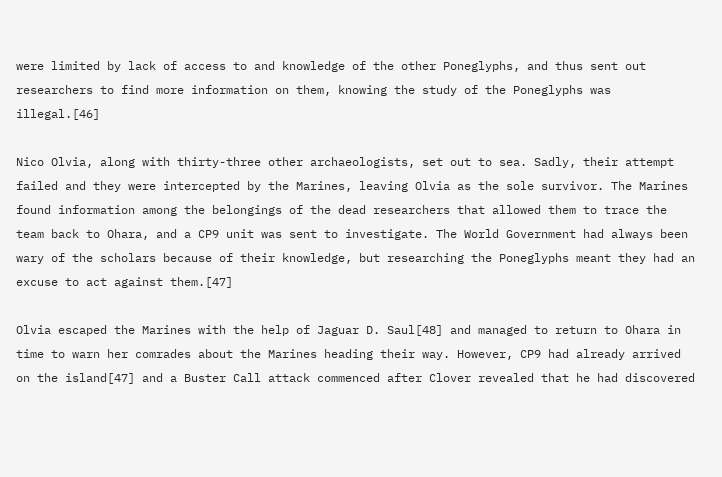were limited by lack of access to and knowledge of the other Poneglyphs, and thus sent out researchers to find more information on them, knowing the study of the Poneglyphs was illegal.[46]

Nico Olvia, along with thirty-three other archaeologists, set out to sea. Sadly, their attempt failed and they were intercepted by the Marines, leaving Olvia as the sole survivor. The Marines found information among the belongings of the dead researchers that allowed them to trace the team back to Ohara, and a CP9 unit was sent to investigate. The World Government had always been wary of the scholars because of their knowledge, but researching the Poneglyphs meant they had an excuse to act against them.[47]

Olvia escaped the Marines with the help of Jaguar D. Saul[48] and managed to return to Ohara in time to warn her comrades about the Marines heading their way. However, CP9 had already arrived on the island[47] and a Buster Call attack commenced after Clover revealed that he had discovered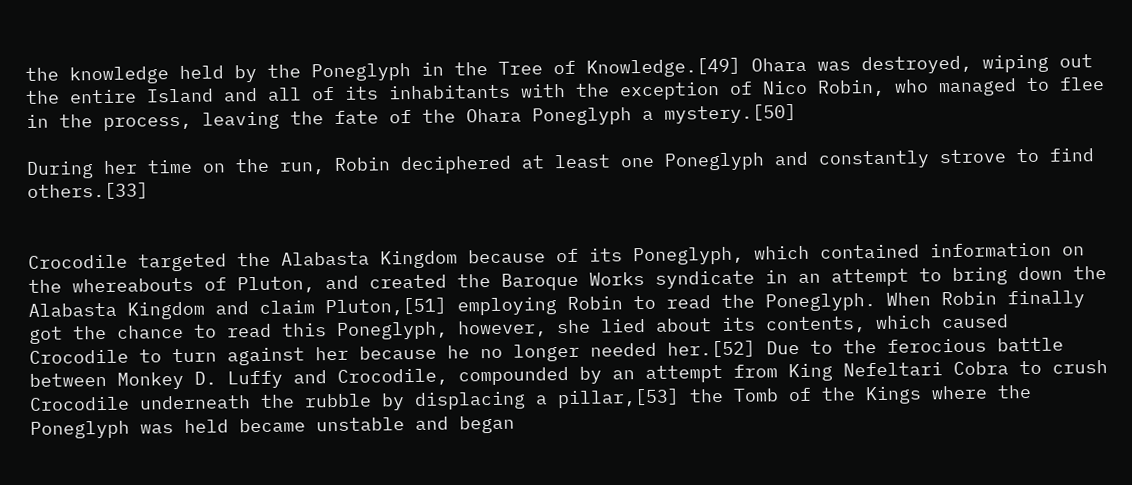the knowledge held by the Poneglyph in the Tree of Knowledge.[49] Ohara was destroyed, wiping out the entire Island and all of its inhabitants with the exception of Nico Robin, who managed to flee in the process, leaving the fate of the Ohara Poneglyph a mystery.[50]

During her time on the run, Robin deciphered at least one Poneglyph and constantly strove to find others.[33]


Crocodile targeted the Alabasta Kingdom because of its Poneglyph, which contained information on the whereabouts of Pluton, and created the Baroque Works syndicate in an attempt to bring down the Alabasta Kingdom and claim Pluton,[51] employing Robin to read the Poneglyph. When Robin finally got the chance to read this Poneglyph, however, she lied about its contents, which caused Crocodile to turn against her because he no longer needed her.[52] Due to the ferocious battle between Monkey D. Luffy and Crocodile, compounded by an attempt from King Nefeltari Cobra to crush Crocodile underneath the rubble by displacing a pillar,[53] the Tomb of the Kings where the Poneglyph was held became unstable and began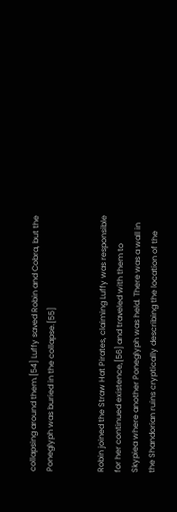collapsing around them.[54] Luffy saved Robin and Cobra, but the Poneglyph was buried in the collapse.[55]


Robin joined the Straw Hat Pirates, claiming Luffy was responsible for her continued existence,[56] and traveled with them to Skypiea where another Poneglyph was held. There was a wall in the Shandorian ruins cryptically describing the location of the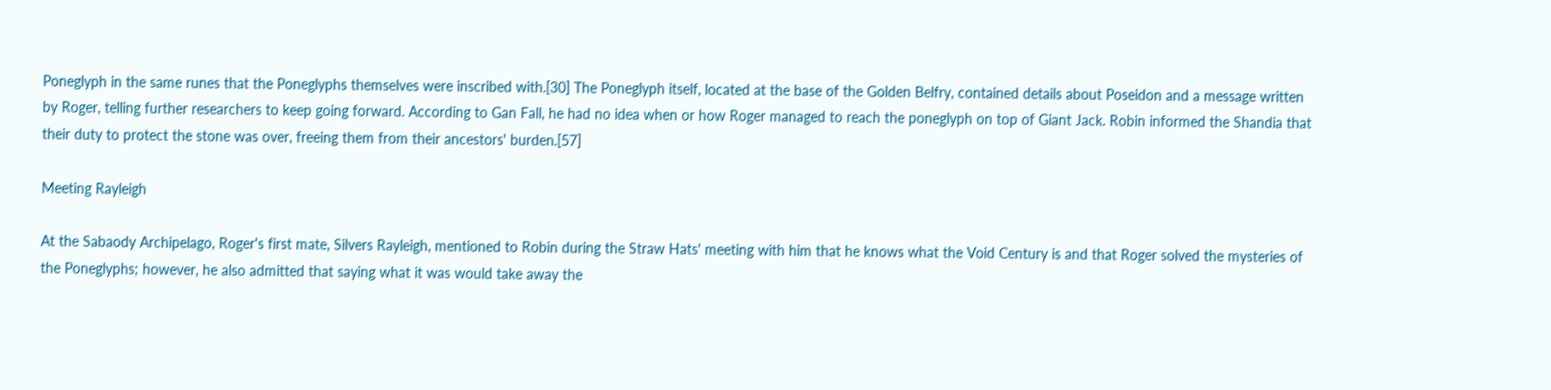Poneglyph in the same runes that the Poneglyphs themselves were inscribed with.[30] The Poneglyph itself, located at the base of the Golden Belfry, contained details about Poseidon and a message written by Roger, telling further researchers to keep going forward. According to Gan Fall, he had no idea when or how Roger managed to reach the poneglyph on top of Giant Jack. Robin informed the Shandia that their duty to protect the stone was over, freeing them from their ancestors' burden.[57]

Meeting Rayleigh

At the Sabaody Archipelago, Roger's first mate, Silvers Rayleigh, mentioned to Robin during the Straw Hats' meeting with him that he knows what the Void Century is and that Roger solved the mysteries of the Poneglyphs; however, he also admitted that saying what it was would take away the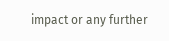impact or any further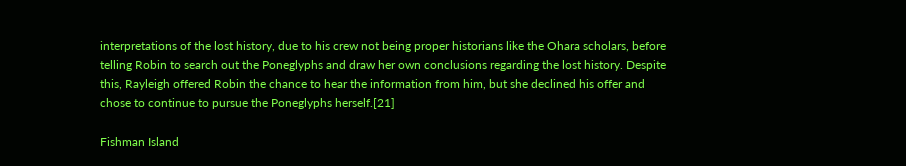interpretations of the lost history, due to his crew not being proper historians like the Ohara scholars, before telling Robin to search out the Poneglyphs and draw her own conclusions regarding the lost history. Despite this, Rayleigh offered Robin the chance to hear the information from him, but she declined his offer and chose to continue to pursue the Poneglyphs herself.[21]

Fishman Island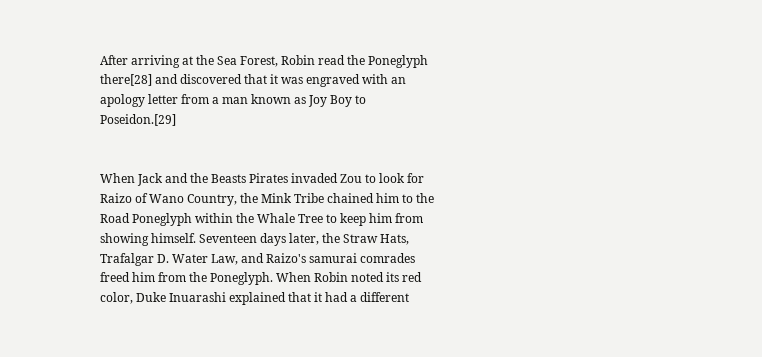After arriving at the Sea Forest, Robin read the Poneglyph there[28] and discovered that it was engraved with an apology letter from a man known as Joy Boy to Poseidon.[29]


When Jack and the Beasts Pirates invaded Zou to look for Raizo of Wano Country, the Mink Tribe chained him to the Road Poneglyph within the Whale Tree to keep him from showing himself. Seventeen days later, the Straw Hats, Trafalgar D. Water Law, and Raizo's samurai comrades freed him from the Poneglyph. When Robin noted its red color, Duke Inuarashi explained that it had a different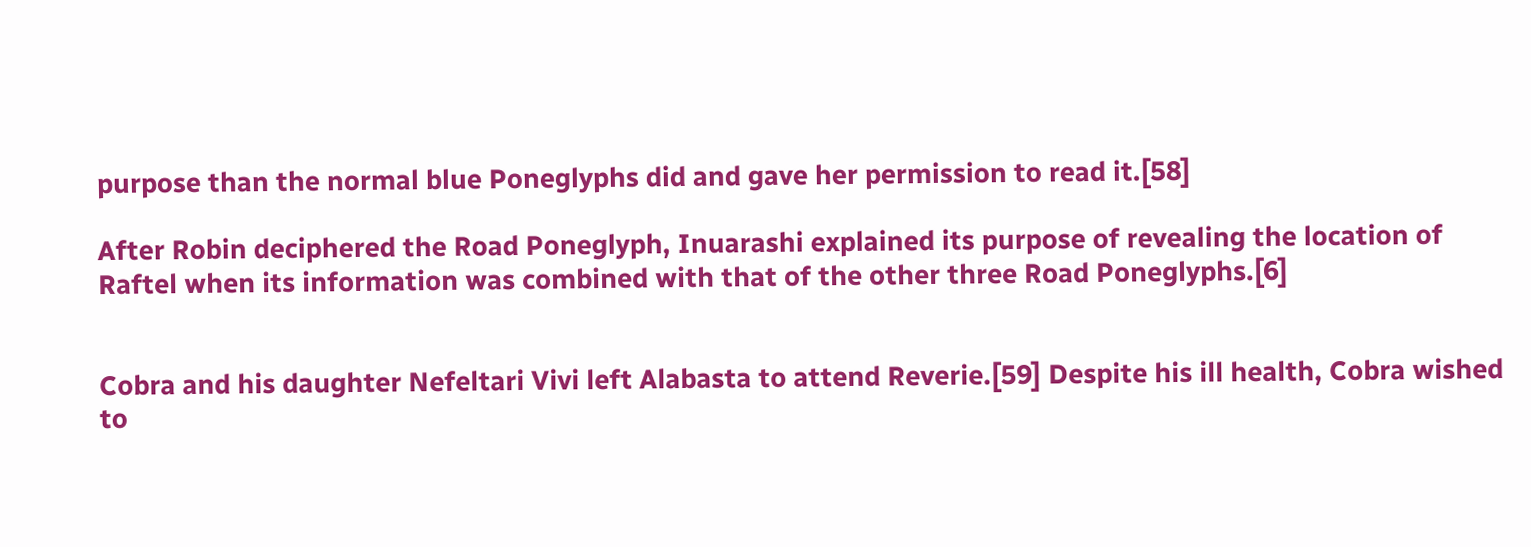purpose than the normal blue Poneglyphs did and gave her permission to read it.[58]

After Robin deciphered the Road Poneglyph, Inuarashi explained its purpose of revealing the location of Raftel when its information was combined with that of the other three Road Poneglyphs.[6]


Cobra and his daughter Nefeltari Vivi left Alabasta to attend Reverie.[59] Despite his ill health, Cobra wished to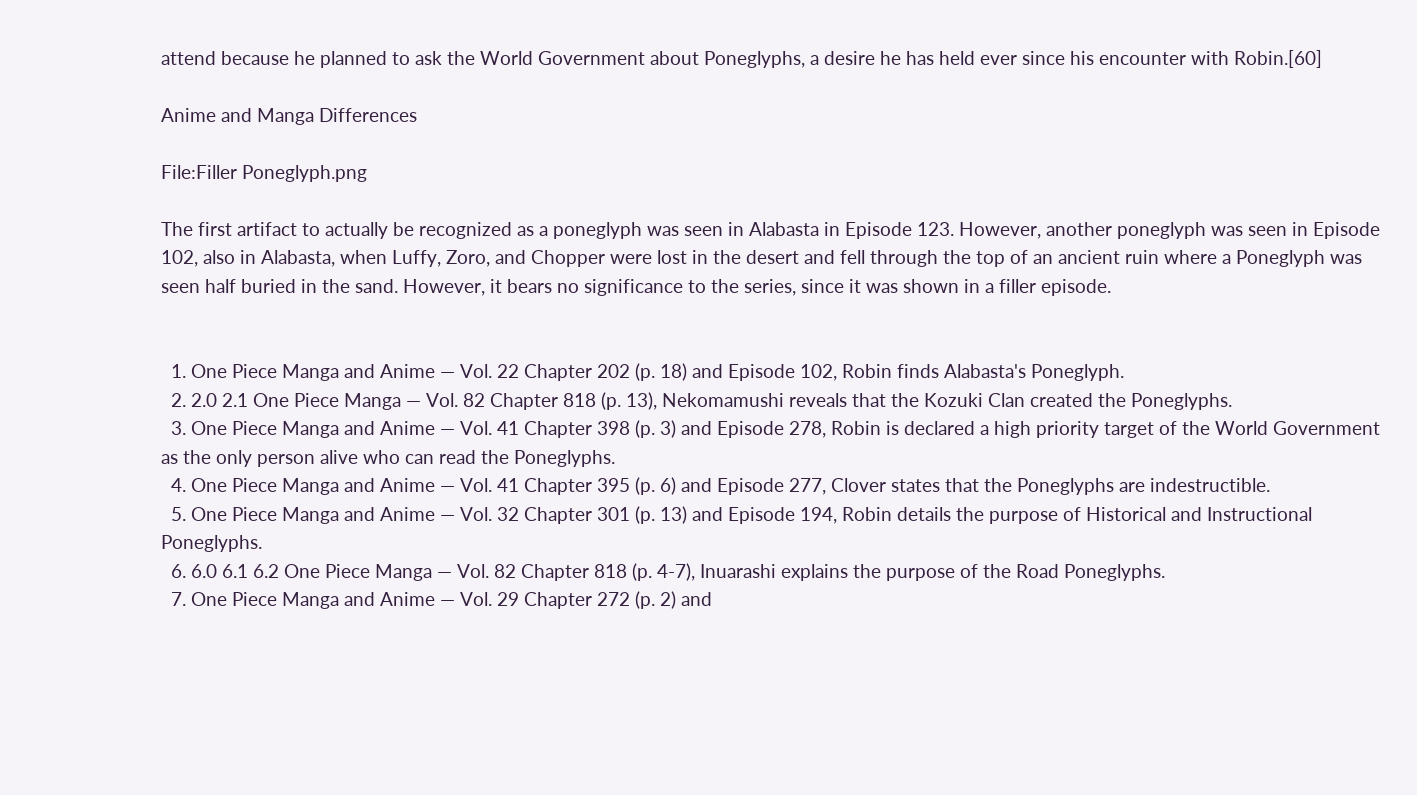attend because he planned to ask the World Government about Poneglyphs, a desire he has held ever since his encounter with Robin.[60]

Anime and Manga Differences

File:Filler Poneglyph.png

The first artifact to actually be recognized as a poneglyph was seen in Alabasta in Episode 123. However, another poneglyph was seen in Episode 102, also in Alabasta, when Luffy, Zoro, and Chopper were lost in the desert and fell through the top of an ancient ruin where a Poneglyph was seen half buried in the sand. However, it bears no significance to the series, since it was shown in a filler episode.


  1. One Piece Manga and Anime — Vol. 22 Chapter 202 (p. 18) and Episode 102, Robin finds Alabasta's Poneglyph.
  2. 2.0 2.1 One Piece Manga — Vol. 82 Chapter 818 (p. 13), Nekomamushi reveals that the Kozuki Clan created the Poneglyphs.
  3. One Piece Manga and Anime — Vol. 41 Chapter 398 (p. 3) and Episode 278, Robin is declared a high priority target of the World Government as the only person alive who can read the Poneglyphs.
  4. One Piece Manga and Anime — Vol. 41 Chapter 395 (p. 6) and Episode 277, Clover states that the Poneglyphs are indestructible.
  5. One Piece Manga and Anime — Vol. 32 Chapter 301 (p. 13) and Episode 194, Robin details the purpose of Historical and Instructional Poneglyphs.
  6. 6.0 6.1 6.2 One Piece Manga — Vol. 82 Chapter 818 (p. 4-7), Inuarashi explains the purpose of the Road Poneglyphs.
  7. One Piece Manga and Anime — Vol. 29 Chapter 272 (p. 2) and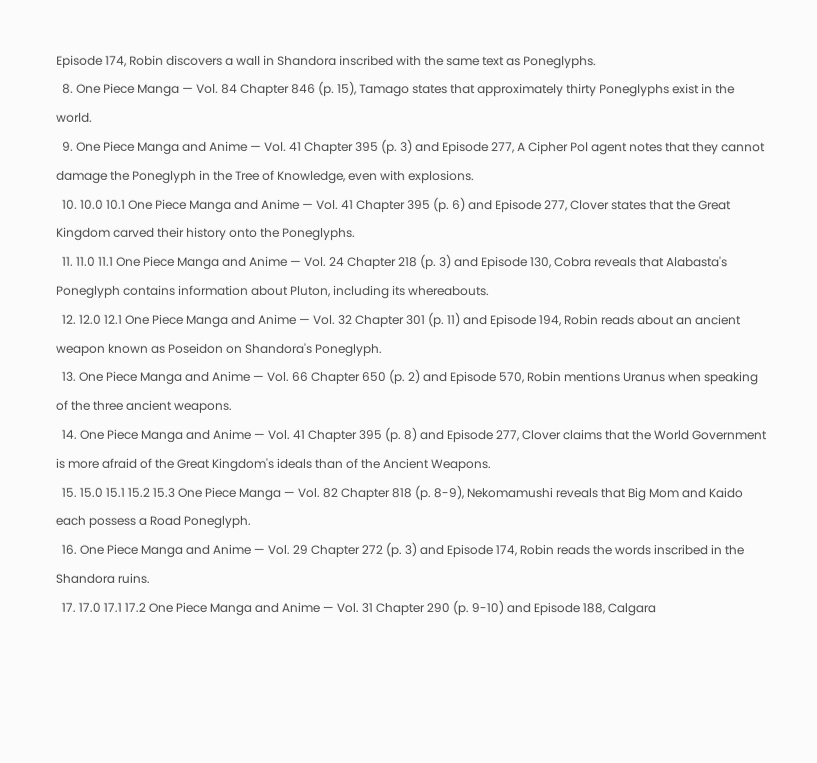Episode 174, Robin discovers a wall in Shandora inscribed with the same text as Poneglyphs.
  8. One Piece Manga — Vol. 84 Chapter 846 (p. 15), Tamago states that approximately thirty Poneglyphs exist in the world.
  9. One Piece Manga and Anime — Vol. 41 Chapter 395 (p. 3) and Episode 277, A Cipher Pol agent notes that they cannot damage the Poneglyph in the Tree of Knowledge, even with explosions.
  10. 10.0 10.1 One Piece Manga and Anime — Vol. 41 Chapter 395 (p. 6) and Episode 277, Clover states that the Great Kingdom carved their history onto the Poneglyphs.
  11. 11.0 11.1 One Piece Manga and Anime — Vol. 24 Chapter 218 (p. 3) and Episode 130, Cobra reveals that Alabasta's Poneglyph contains information about Pluton, including its whereabouts.
  12. 12.0 12.1 One Piece Manga and Anime — Vol. 32 Chapter 301 (p. 11) and Episode 194, Robin reads about an ancient weapon known as Poseidon on Shandora's Poneglyph.
  13. One Piece Manga and Anime — Vol. 66 Chapter 650 (p. 2) and Episode 570, Robin mentions Uranus when speaking of the three ancient weapons.
  14. One Piece Manga and Anime — Vol. 41 Chapter 395 (p. 8) and Episode 277, Clover claims that the World Government is more afraid of the Great Kingdom's ideals than of the Ancient Weapons.
  15. 15.0 15.1 15.2 15.3 One Piece Manga — Vol. 82 Chapter 818 (p. 8-9), Nekomamushi reveals that Big Mom and Kaido each possess a Road Poneglyph.
  16. One Piece Manga and Anime — Vol. 29 Chapter 272 (p. 3) and Episode 174, Robin reads the words inscribed in the Shandora ruins.
  17. 17.0 17.1 17.2 One Piece Manga and Anime — Vol. 31 Chapter 290 (p. 9-10) and Episode 188, Calgara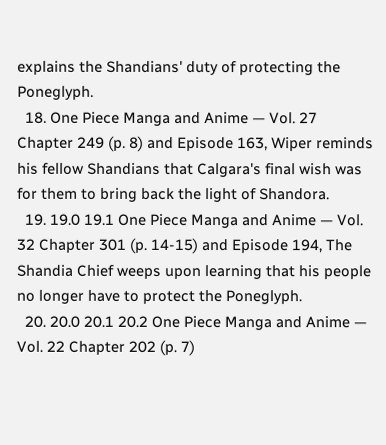explains the Shandians' duty of protecting the Poneglyph.
  18. One Piece Manga and Anime — Vol. 27 Chapter 249 (p. 8) and Episode 163, Wiper reminds his fellow Shandians that Calgara's final wish was for them to bring back the light of Shandora.
  19. 19.0 19.1 One Piece Manga and Anime — Vol. 32 Chapter 301 (p. 14-15) and Episode 194, The Shandia Chief weeps upon learning that his people no longer have to protect the Poneglyph.
  20. 20.0 20.1 20.2 One Piece Manga and Anime — Vol. 22 Chapter 202 (p. 7)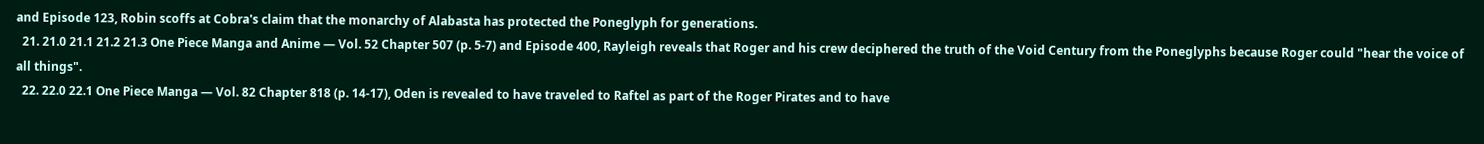and Episode 123, Robin scoffs at Cobra's claim that the monarchy of Alabasta has protected the Poneglyph for generations.
  21. 21.0 21.1 21.2 21.3 One Piece Manga and Anime — Vol. 52 Chapter 507 (p. 5-7) and Episode 400, Rayleigh reveals that Roger and his crew deciphered the truth of the Void Century from the Poneglyphs because Roger could "hear the voice of all things".
  22. 22.0 22.1 One Piece Manga — Vol. 82 Chapter 818 (p. 14-17), Oden is revealed to have traveled to Raftel as part of the Roger Pirates and to have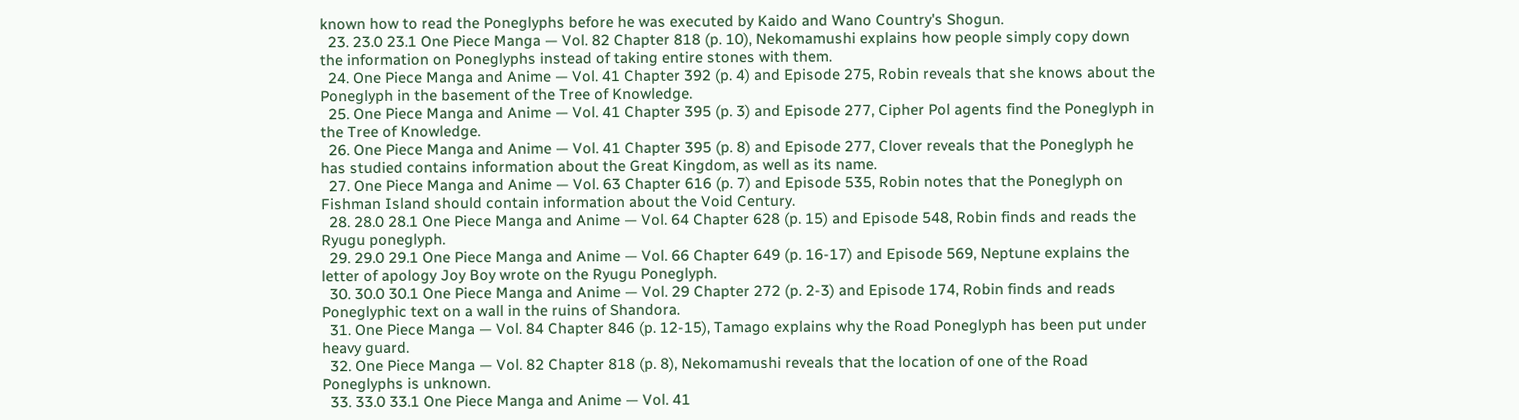known how to read the Poneglyphs before he was executed by Kaido and Wano Country's Shogun.
  23. 23.0 23.1 One Piece Manga — Vol. 82 Chapter 818 (p. 10), Nekomamushi explains how people simply copy down the information on Poneglyphs instead of taking entire stones with them.
  24. One Piece Manga and Anime — Vol. 41 Chapter 392 (p. 4) and Episode 275, Robin reveals that she knows about the Poneglyph in the basement of the Tree of Knowledge.
  25. One Piece Manga and Anime — Vol. 41 Chapter 395 (p. 3) and Episode 277, Cipher Pol agents find the Poneglyph in the Tree of Knowledge.
  26. One Piece Manga and Anime — Vol. 41 Chapter 395 (p. 8) and Episode 277, Clover reveals that the Poneglyph he has studied contains information about the Great Kingdom, as well as its name.
  27. One Piece Manga and Anime — Vol. 63 Chapter 616 (p. 7) and Episode 535, Robin notes that the Poneglyph on Fishman Island should contain information about the Void Century.
  28. 28.0 28.1 One Piece Manga and Anime — Vol. 64 Chapter 628 (p. 15) and Episode 548, Robin finds and reads the Ryugu poneglyph.
  29. 29.0 29.1 One Piece Manga and Anime — Vol. 66 Chapter 649 (p. 16-17) and Episode 569, Neptune explains the letter of apology Joy Boy wrote on the Ryugu Poneglyph.
  30. 30.0 30.1 One Piece Manga and Anime — Vol. 29 Chapter 272 (p. 2-3) and Episode 174, Robin finds and reads Poneglyphic text on a wall in the ruins of Shandora.
  31. One Piece Manga — Vol. 84 Chapter 846 (p. 12-15), Tamago explains why the Road Poneglyph has been put under heavy guard.
  32. One Piece Manga — Vol. 82 Chapter 818 (p. 8), Nekomamushi reveals that the location of one of the Road Poneglyphs is unknown.
  33. 33.0 33.1 One Piece Manga and Anime — Vol. 41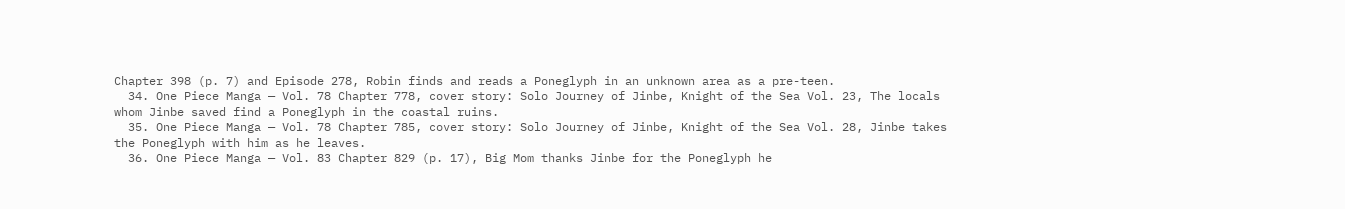Chapter 398 (p. 7) and Episode 278, Robin finds and reads a Poneglyph in an unknown area as a pre-teen.
  34. One Piece Manga — Vol. 78 Chapter 778, cover story: Solo Journey of Jinbe, Knight of the Sea Vol. 23, The locals whom Jinbe saved find a Poneglyph in the coastal ruins.
  35. One Piece Manga — Vol. 78 Chapter 785, cover story: Solo Journey of Jinbe, Knight of the Sea Vol. 28, Jinbe takes the Poneglyph with him as he leaves.
  36. One Piece Manga — Vol. 83 Chapter 829 (p. 17), Big Mom thanks Jinbe for the Poneglyph he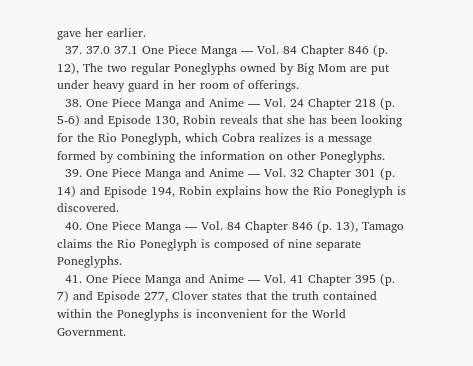gave her earlier.
  37. 37.0 37.1 One Piece Manga — Vol. 84 Chapter 846 (p. 12), The two regular Poneglyphs owned by Big Mom are put under heavy guard in her room of offerings.
  38. One Piece Manga and Anime — Vol. 24 Chapter 218 (p. 5-6) and Episode 130, Robin reveals that she has been looking for the Rio Poneglyph, which Cobra realizes is a message formed by combining the information on other Poneglyphs.
  39. One Piece Manga and Anime — Vol. 32 Chapter 301 (p. 14) and Episode 194, Robin explains how the Rio Poneglyph is discovered.
  40. One Piece Manga — Vol. 84 Chapter 846 (p. 13), Tamago claims the Rio Poneglyph is composed of nine separate Poneglyphs.
  41. One Piece Manga and Anime — Vol. 41 Chapter 395 (p. 7) and Episode 277, Clover states that the truth contained within the Poneglyphs is inconvenient for the World Government.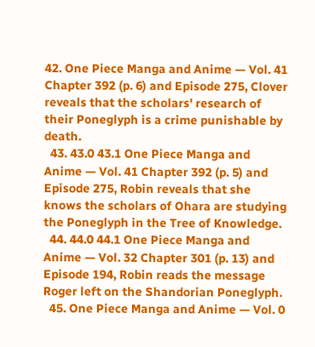42. One Piece Manga and Anime — Vol. 41 Chapter 392 (p. 6) and Episode 275, Clover reveals that the scholars' research of their Poneglyph is a crime punishable by death.
  43. 43.0 43.1 One Piece Manga and Anime — Vol. 41 Chapter 392 (p. 5) and Episode 275, Robin reveals that she knows the scholars of Ohara are studying the Poneglyph in the Tree of Knowledge.
  44. 44.0 44.1 One Piece Manga and Anime — Vol. 32 Chapter 301 (p. 13) and Episode 194, Robin reads the message Roger left on the Shandorian Poneglyph.
  45. One Piece Manga and Anime — Vol. 0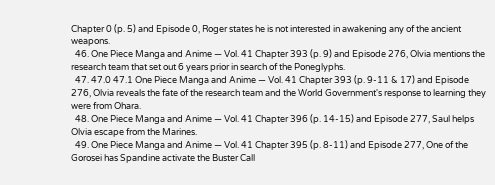Chapter 0 (p. 5) and Episode 0, Roger states he is not interested in awakening any of the ancient weapons.
  46. One Piece Manga and Anime — Vol. 41 Chapter 393 (p. 9) and Episode 276, Olvia mentions the research team that set out 6 years prior in search of the Poneglyphs.
  47. 47.0 47.1 One Piece Manga and Anime — Vol. 41 Chapter 393 (p. 9-11 & 17) and Episode 276, Olvia reveals the fate of the research team and the World Government's response to learning they were from Ohara.
  48. One Piece Manga and Anime — Vol. 41 Chapter 396 (p. 14-15) and Episode 277, Saul helps Olvia escape from the Marines.
  49. One Piece Manga and Anime — Vol. 41 Chapter 395 (p. 8-11) and Episode 277, One of the Gorosei has Spandine activate the Buster Call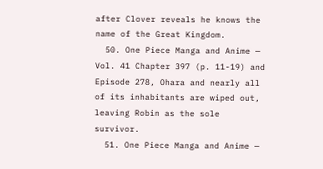after Clover reveals he knows the name of the Great Kingdom.
  50. One Piece Manga and Anime — Vol. 41 Chapter 397 (p. 11-19) and Episode 278, Ohara and nearly all of its inhabitants are wiped out, leaving Robin as the sole survivor.
  51. One Piece Manga and Anime —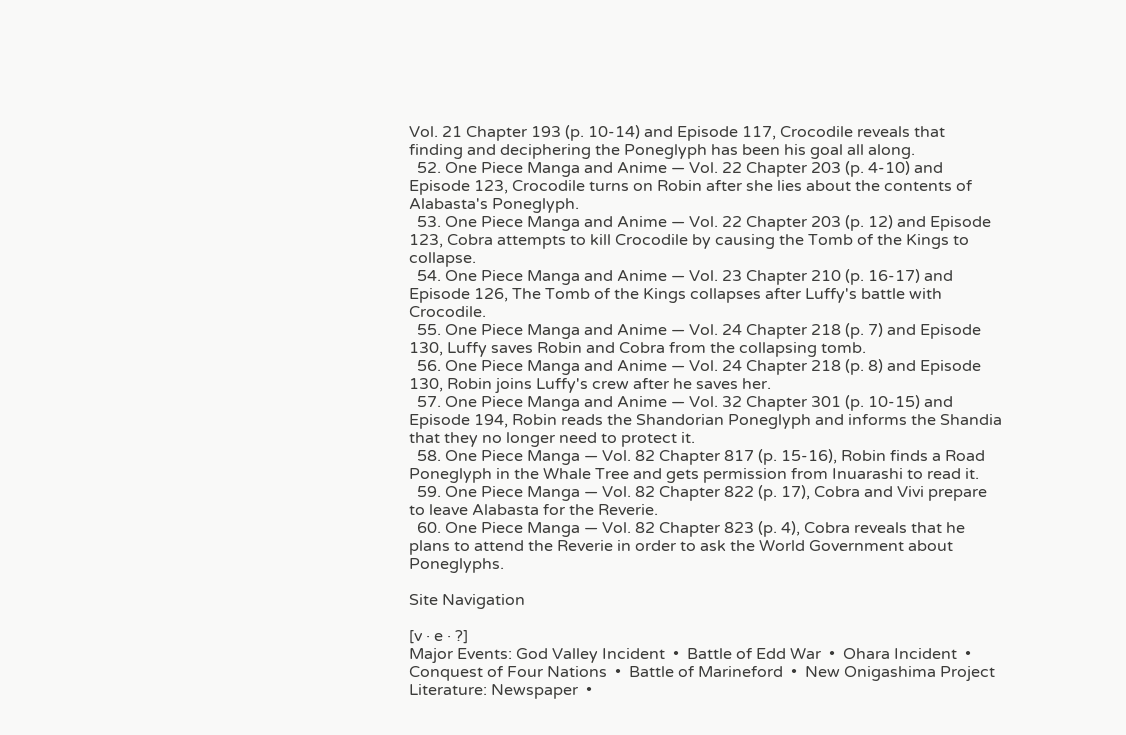Vol. 21 Chapter 193 (p. 10-14) and Episode 117, Crocodile reveals that finding and deciphering the Poneglyph has been his goal all along.
  52. One Piece Manga and Anime — Vol. 22 Chapter 203 (p. 4-10) and Episode 123, Crocodile turns on Robin after she lies about the contents of Alabasta's Poneglyph.
  53. One Piece Manga and Anime — Vol. 22 Chapter 203 (p. 12) and Episode 123, Cobra attempts to kill Crocodile by causing the Tomb of the Kings to collapse.
  54. One Piece Manga and Anime — Vol. 23 Chapter 210 (p. 16-17) and Episode 126, The Tomb of the Kings collapses after Luffy's battle with Crocodile.
  55. One Piece Manga and Anime — Vol. 24 Chapter 218 (p. 7) and Episode 130, Luffy saves Robin and Cobra from the collapsing tomb.
  56. One Piece Manga and Anime — Vol. 24 Chapter 218 (p. 8) and Episode 130, Robin joins Luffy's crew after he saves her.
  57. One Piece Manga and Anime — Vol. 32 Chapter 301 (p. 10-15) and Episode 194, Robin reads the Shandorian Poneglyph and informs the Shandia that they no longer need to protect it.
  58. One Piece Manga — Vol. 82 Chapter 817 (p. 15-16), Robin finds a Road Poneglyph in the Whale Tree and gets permission from Inuarashi to read it.
  59. One Piece Manga — Vol. 82 Chapter 822 (p. 17), Cobra and Vivi prepare to leave Alabasta for the Reverie.
  60. One Piece Manga — Vol. 82 Chapter 823 (p. 4), Cobra reveals that he plans to attend the Reverie in order to ask the World Government about Poneglyphs.

Site Navigation

[v · e · ?]
Major Events: God Valley Incident  •  Battle of Edd War  •  Ohara Incident  •  Conquest of Four Nations  •  Battle of Marineford  •  New Onigashima Project
Literature: Newspaper  •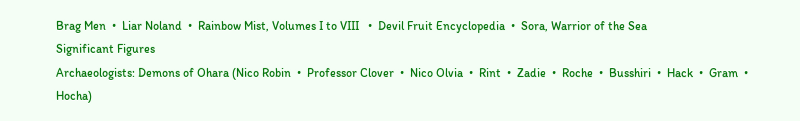Brag Men  •  Liar Noland  •  Rainbow Mist, Volumes I to VIII   •  Devil Fruit Encyclopedia  •  Sora, Warrior of the Sea
Significant Figures
Archaeologists: Demons of Ohara (Nico Robin  •  Professor Clover  •  Nico Olvia  •  Rint  •  Zadie  •  Roche  •  Busshiri  •  Hack  •  Gram  •  Hocha)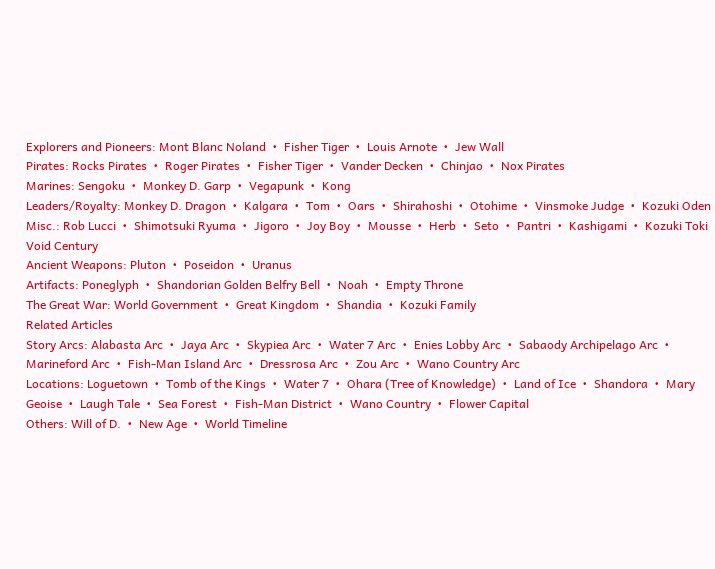Explorers and Pioneers: Mont Blanc Noland  •  Fisher Tiger  •  Louis Arnote  •  Jew Wall
Pirates: Rocks Pirates  •  Roger Pirates  •  Fisher Tiger  •  Vander Decken  •  Chinjao  •  Nox Pirates
Marines: Sengoku  •  Monkey D. Garp  •  Vegapunk  •  Kong
Leaders/Royalty: Monkey D. Dragon  •  Kalgara  •  Tom  •  Oars  •  Shirahoshi  •  Otohime  •  Vinsmoke Judge  •  Kozuki Oden
Misc.: Rob Lucci  •  Shimotsuki Ryuma  •  Jigoro  •  Joy Boy  •  Mousse  •  Herb  •  Seto  •  Pantri  •  Kashigami  •  Kozuki Toki
Void Century
Ancient Weapons: Pluton  •  Poseidon  •  Uranus
Artifacts: Poneglyph  •  Shandorian Golden Belfry Bell  •  Noah  •  Empty Throne
The Great War: World Government  •  Great Kingdom  •  Shandia  •  Kozuki Family
Related Articles
Story Arcs: Alabasta Arc  •  Jaya Arc  •  Skypiea Arc  •  Water 7 Arc  •  Enies Lobby Arc  •  Sabaody Archipelago Arc  •  Marineford Arc  •  Fish-Man Island Arc  •  Dressrosa Arc  •  Zou Arc  •  Wano Country Arc
Locations: Loguetown  •  Tomb of the Kings  •  Water 7  •  Ohara (Tree of Knowledge)  •  Land of Ice  •  Shandora  •  Mary Geoise  •  Laugh Tale  •  Sea Forest  •  Fish-Man District  •  Wano Country  •  Flower Capital
Others: Will of D.  •  New Age  •  World Timeline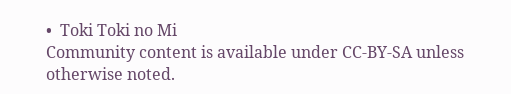•  Toki Toki no Mi
Community content is available under CC-BY-SA unless otherwise noted.